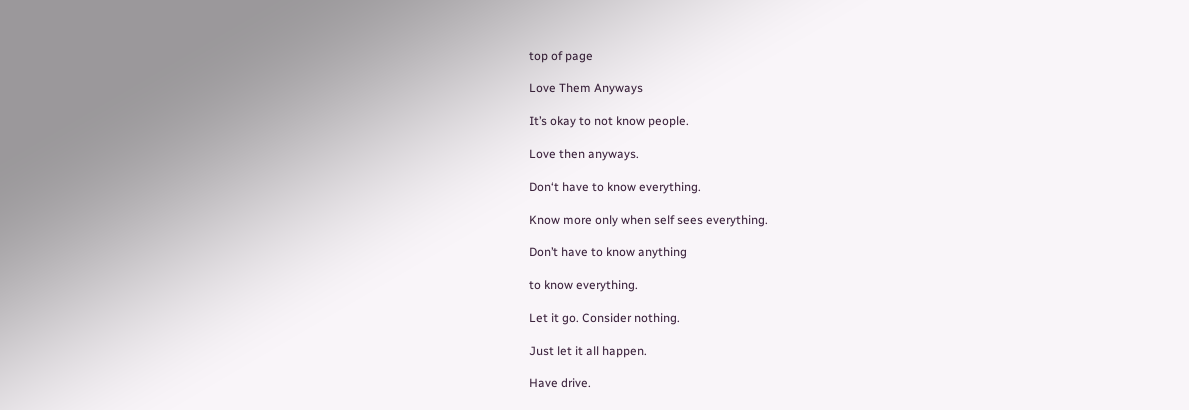top of page

Love Them Anyways

It’s okay to not know people.

Love then anyways.

Don‘t have to know everything.

Know more only when self sees everything.

Don’t have to know anything

to know everything.

Let it go. Consider nothing.

Just let it all happen.

Have drive.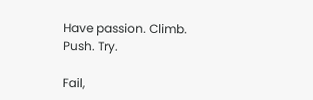Have passion. Climb. Push. Try.

Fail,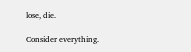lose, die.

Consider everything.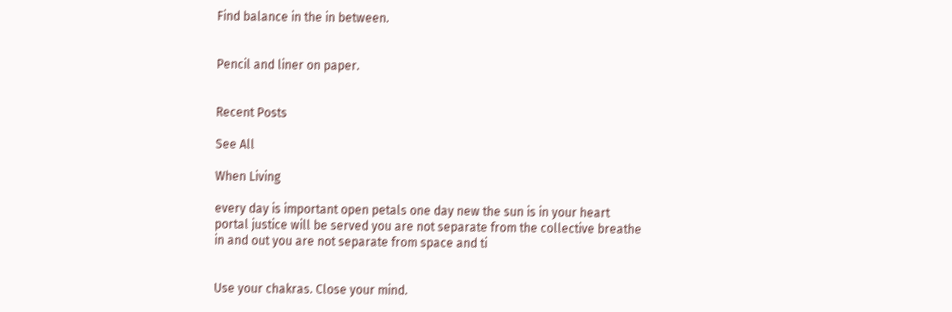Find balance in the in between.


Pencil and liner on paper.


Recent Posts

See All

When Living

every day is important open petals one day new the sun is in your heart portal justice will be served you are not separate from the collective breathe in and out you are not separate from space and ti


Use your chakras. Close your mind.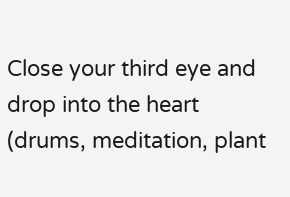Close your third eye and drop into the heart (drums, meditation, plant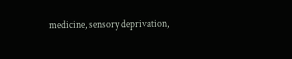medicine, sensory deprivation,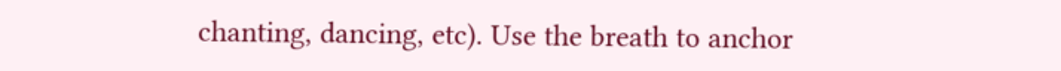chanting, dancing, etc). Use the breath to anchor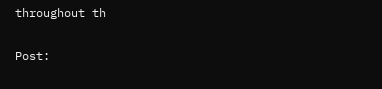throughout th


Post: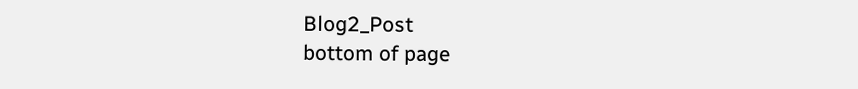Blog2_Post
bottom of page